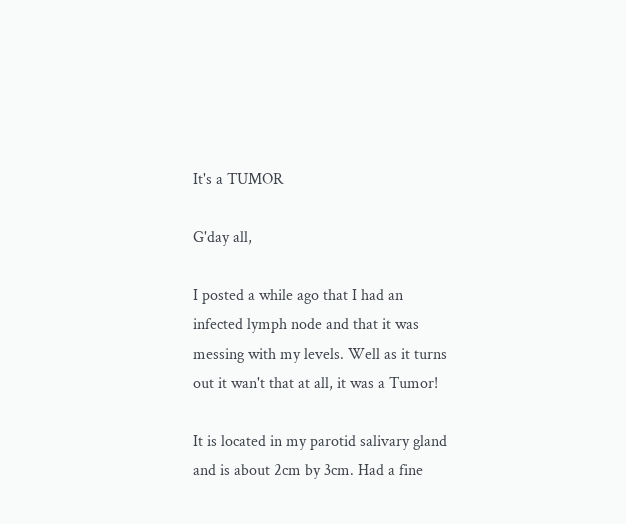It's a TUMOR

G'day all,

I posted a while ago that I had an infected lymph node and that it was messing with my levels. Well as it turns out it wan't that at all, it was a Tumor!

It is located in my parotid salivary gland and is about 2cm by 3cm. Had a fine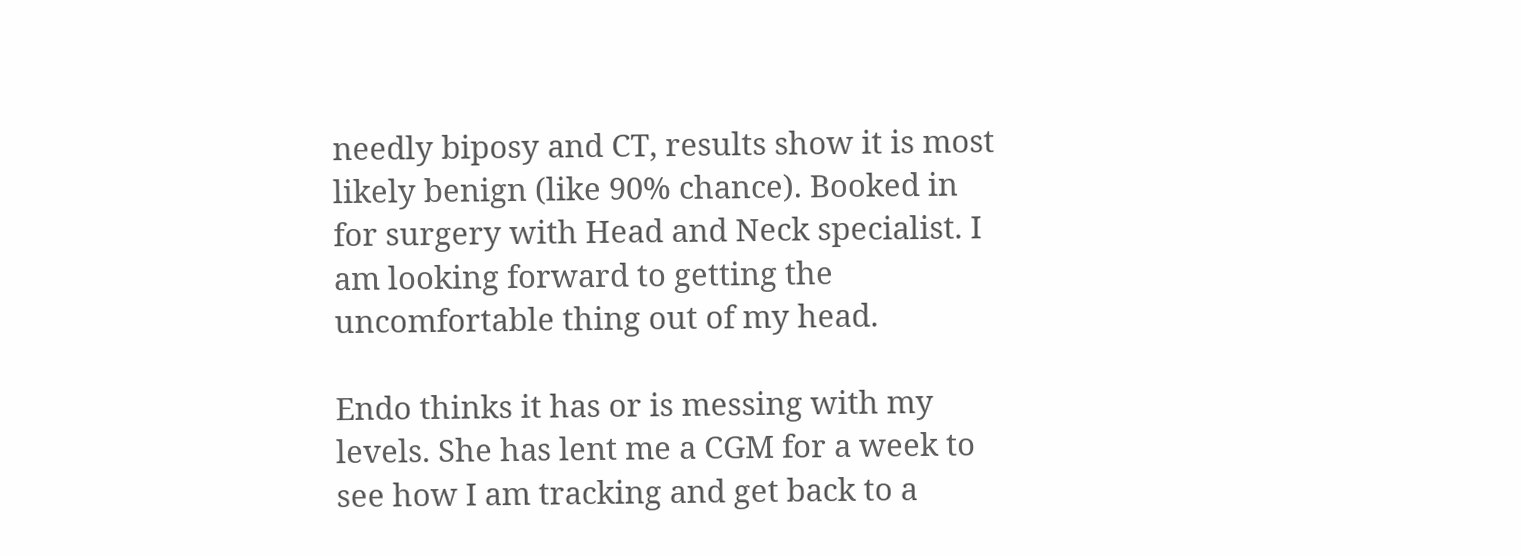needly biposy and CT, results show it is most likely benign (like 90% chance). Booked in for surgery with Head and Neck specialist. I am looking forward to getting the uncomfortable thing out of my head.

Endo thinks it has or is messing with my levels. She has lent me a CGM for a week to see how I am tracking and get back to a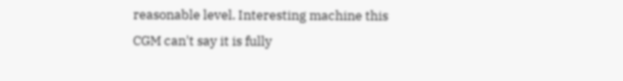reasonable level. Interesting machine this CGM can't say it is fully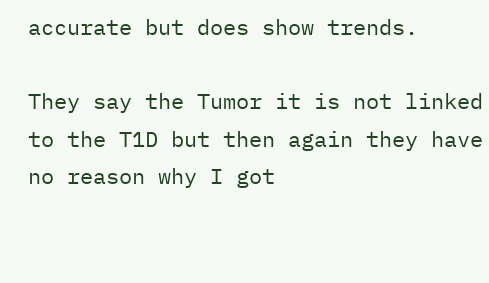accurate but does show trends.

They say the Tumor it is not linked to the T1D but then again they have no reason why I got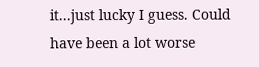it...just lucky I guess. Could have been a lot worse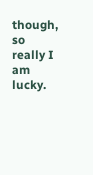though, so really I am lucky.